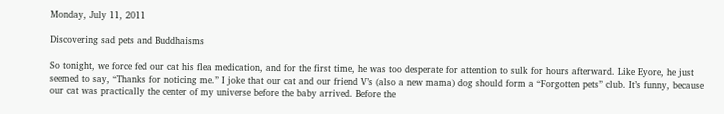Monday, July 11, 2011

Discovering sad pets and Buddhaisms

So tonight, we force fed our cat his flea medication, and for the first time, he was too desperate for attention to sulk for hours afterward. Like Eyore, he just seemed to say, “Thanks for noticing me.” I joke that our cat and our friend V’s (also a new mama) dog should form a “Forgotten pets” club. It’s funny, because our cat was practically the center of my universe before the baby arrived. Before the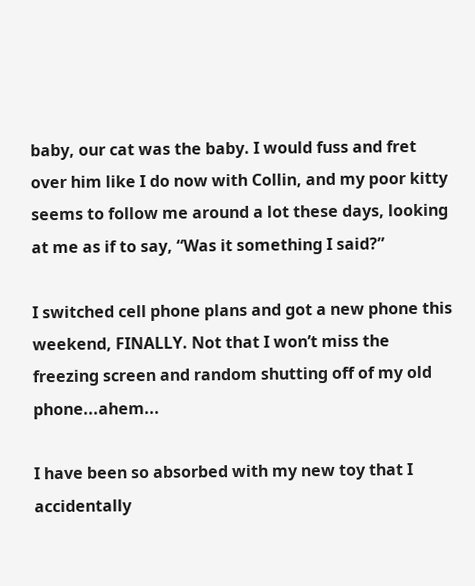baby, our cat was the baby. I would fuss and fret over him like I do now with Collin, and my poor kitty seems to follow me around a lot these days, looking at me as if to say, “Was it something I said?”

I switched cell phone plans and got a new phone this weekend, FINALLY. Not that I won’t miss the freezing screen and random shutting off of my old phone...ahem...

I have been so absorbed with my new toy that I accidentally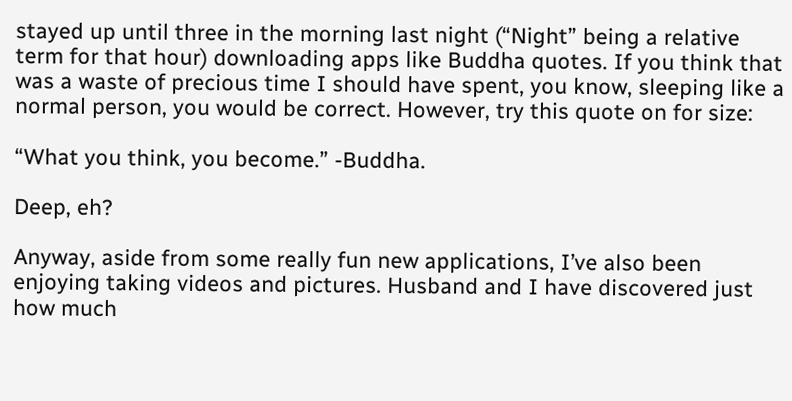stayed up until three in the morning last night (“Night” being a relative term for that hour) downloading apps like Buddha quotes. If you think that was a waste of precious time I should have spent, you know, sleeping like a normal person, you would be correct. However, try this quote on for size:

“What you think, you become.” -Buddha.

Deep, eh?

Anyway, aside from some really fun new applications, I’ve also been enjoying taking videos and pictures. Husband and I have discovered just how much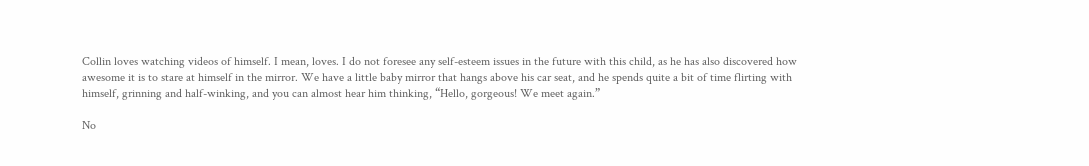Collin loves watching videos of himself. I mean, loves. I do not foresee any self-esteem issues in the future with this child, as he has also discovered how awesome it is to stare at himself in the mirror. We have a little baby mirror that hangs above his car seat, and he spends quite a bit of time flirting with himself, grinning and half-winking, and you can almost hear him thinking, “Hello, gorgeous! We meet again.”

No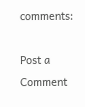comments:

Post a Comment